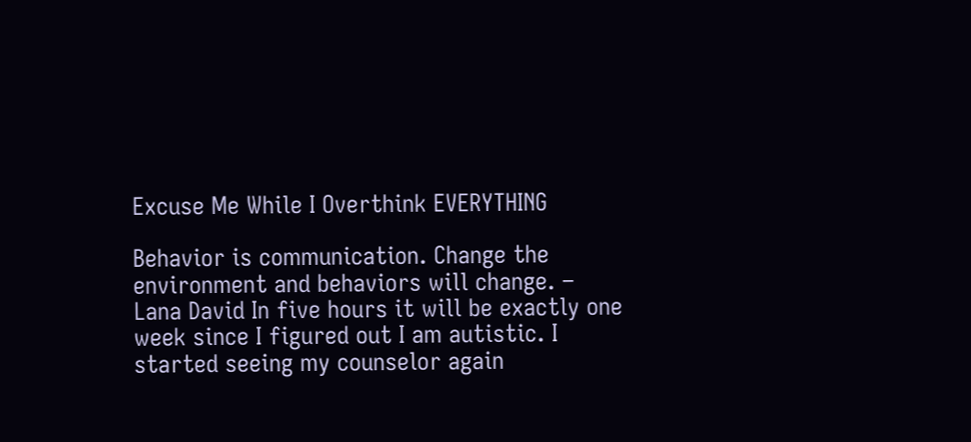Excuse Me While I Overthink EVERYTHING

Behavior is communication. Change the environment and behaviors will change. – Lana David In five hours it will be exactly one week since I figured out I am autistic. I started seeing my counselor again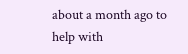about a month ago to help with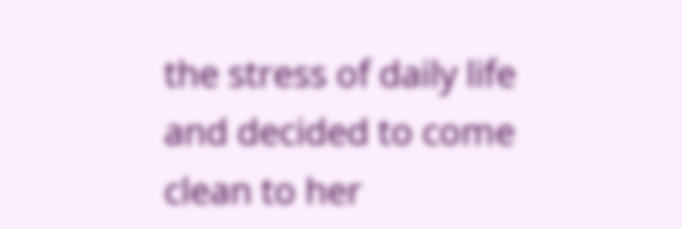the stress of daily life and decided to come clean to her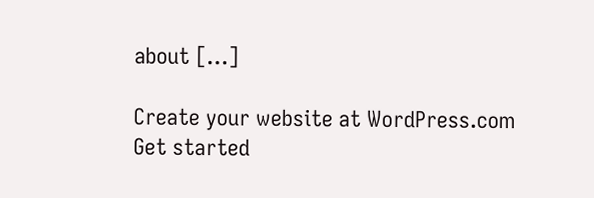about […]

Create your website at WordPress.com
Get started